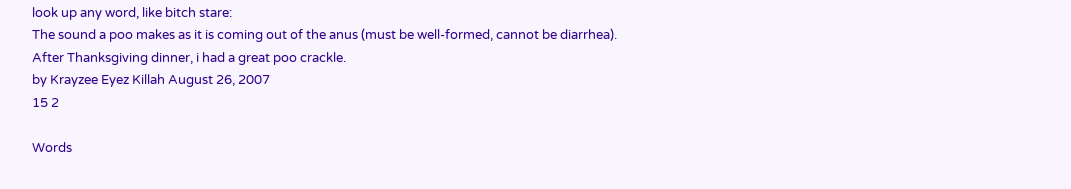look up any word, like bitch stare:
The sound a poo makes as it is coming out of the anus (must be well-formed, cannot be diarrhea).
After Thanksgiving dinner, i had a great poo crackle.
by Krayzee Eyez Killah August 26, 2007
15 2

Words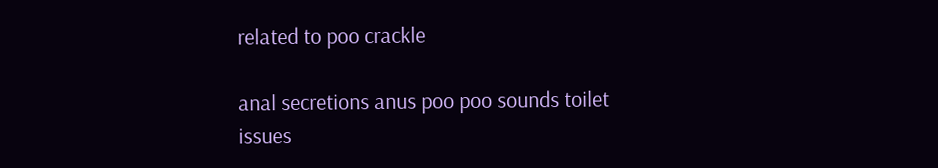related to poo crackle

anal secretions anus poo poo sounds toilet issues